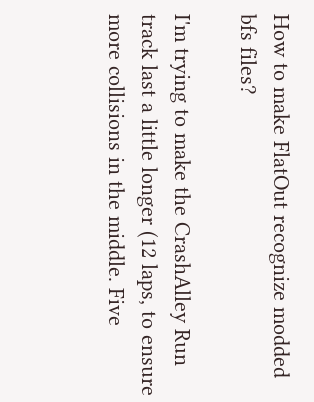How to make FlatOut recognize modded bfs files?

I'm trying to make the CrashAlley Run track last a little longer (12 laps, to ensure more collisions in the middle. Five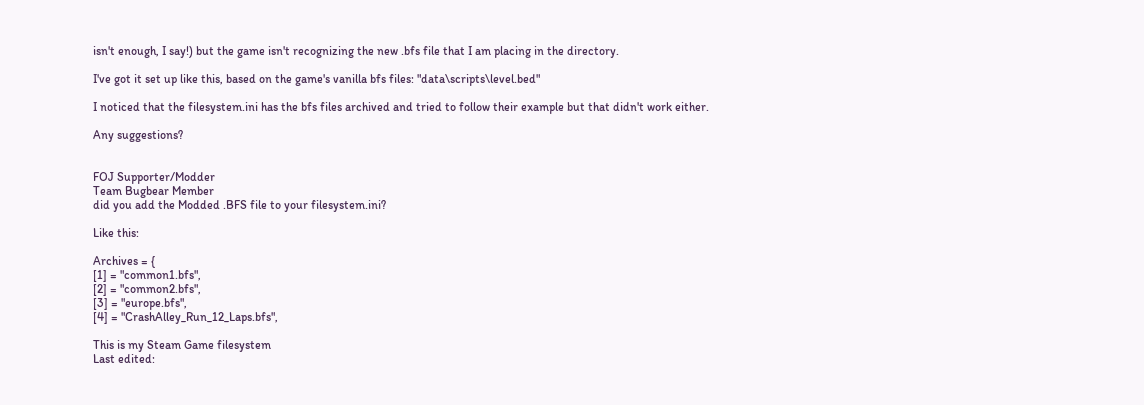isn't enough, I say!) but the game isn't recognizing the new .bfs file that I am placing in the directory.

I've got it set up like this, based on the game's vanilla bfs files: "data\scripts\level.bed"

I noticed that the filesystem.ini has the bfs files archived and tried to follow their example but that didn't work either.

Any suggestions?


FOJ Supporter/Modder
Team Bugbear Member
did you add the Modded .BFS file to your filesystem.ini?

Like this:

Archives = {
[1] = "common1.bfs",
[2] = "common2.bfs",
[3] = "europe.bfs",
[4] = "CrashAlley_Run_12_Laps.bfs",

This is my Steam Game filesystem
Last edited: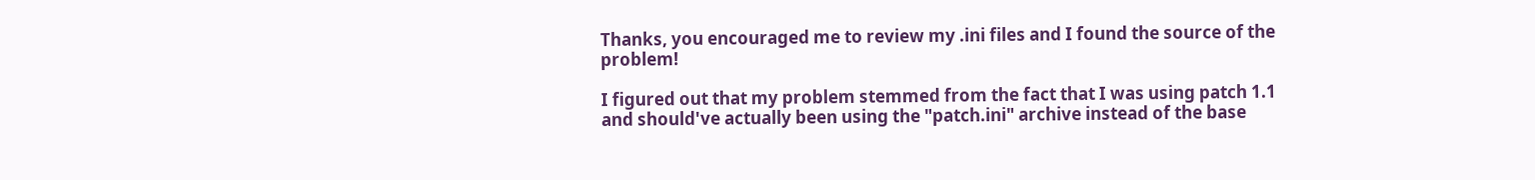Thanks, you encouraged me to review my .ini files and I found the source of the problem!

I figured out that my problem stemmed from the fact that I was using patch 1.1 and should've actually been using the "patch.ini" archive instead of the base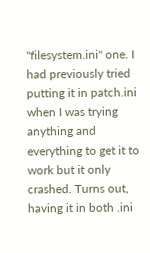"filesystem.ini" one. I had previously tried putting it in patch.ini when I was trying anything and everything to get it to work but it only crashed. Turns out, having it in both .ini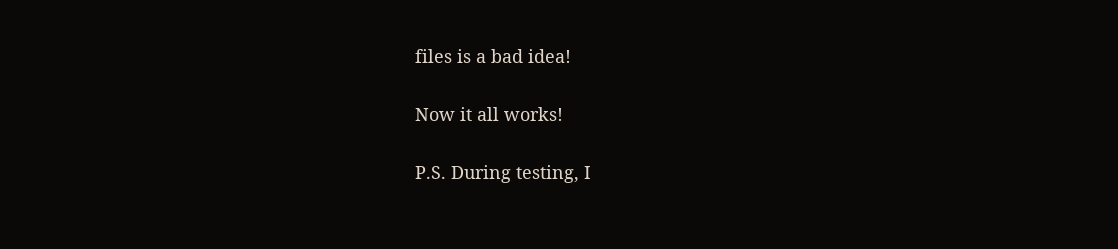files is a bad idea!

Now it all works!

P.S. During testing, I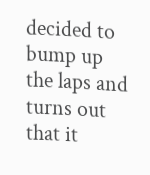decided to bump up the laps and turns out that it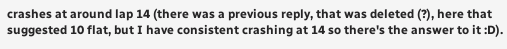crashes at around lap 14 (there was a previous reply, that was deleted (?), here that suggested 10 flat, but I have consistent crashing at 14 so there's the answer to it :D).